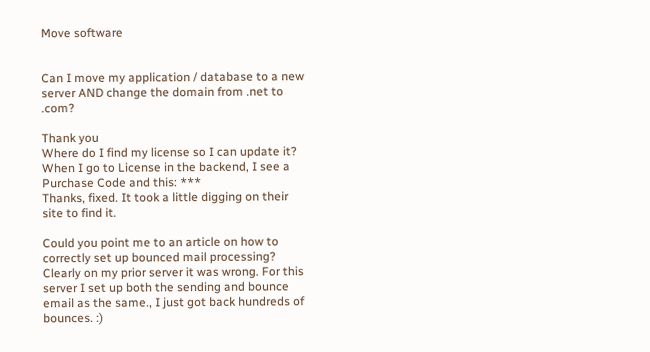Move software


Can I move my application / database to a new server AND change the domain from .net to .com?

Thank you
Where do I find my license so I can update it?
When I go to License in the backend, I see a Purchase Code and this: ***
Thanks, fixed. It took a little digging on their site to find it.

Could you point me to an article on how to correctly set up bounced mail processing? Clearly on my prior server it was wrong. For this server I set up both the sending and bounce email as the same., I just got back hundreds of bounces. :)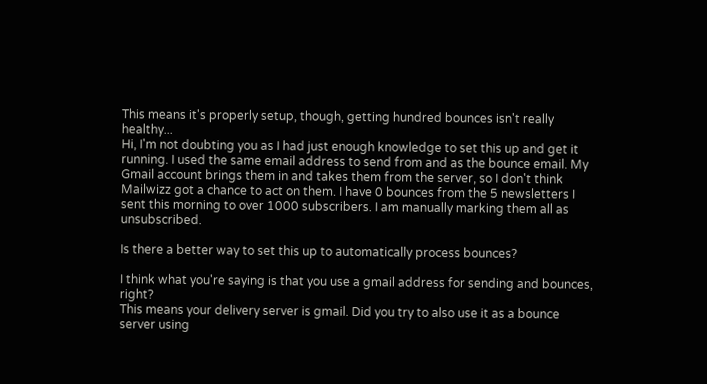This means it's properly setup, though, getting hundred bounces isn't really healthy...
Hi, I'm not doubting you as I had just enough knowledge to set this up and get it running. I used the same email address to send from and as the bounce email. My Gmail account brings them in and takes them from the server, so I don't think Mailwizz got a chance to act on them. I have 0 bounces from the 5 newsletters I sent this morning to over 1000 subscribers. I am manually marking them all as unsubscribed.

Is there a better way to set this up to automatically process bounces?

I think what you're saying is that you use a gmail address for sending and bounces, right?
This means your delivery server is gmail. Did you try to also use it as a bounce server using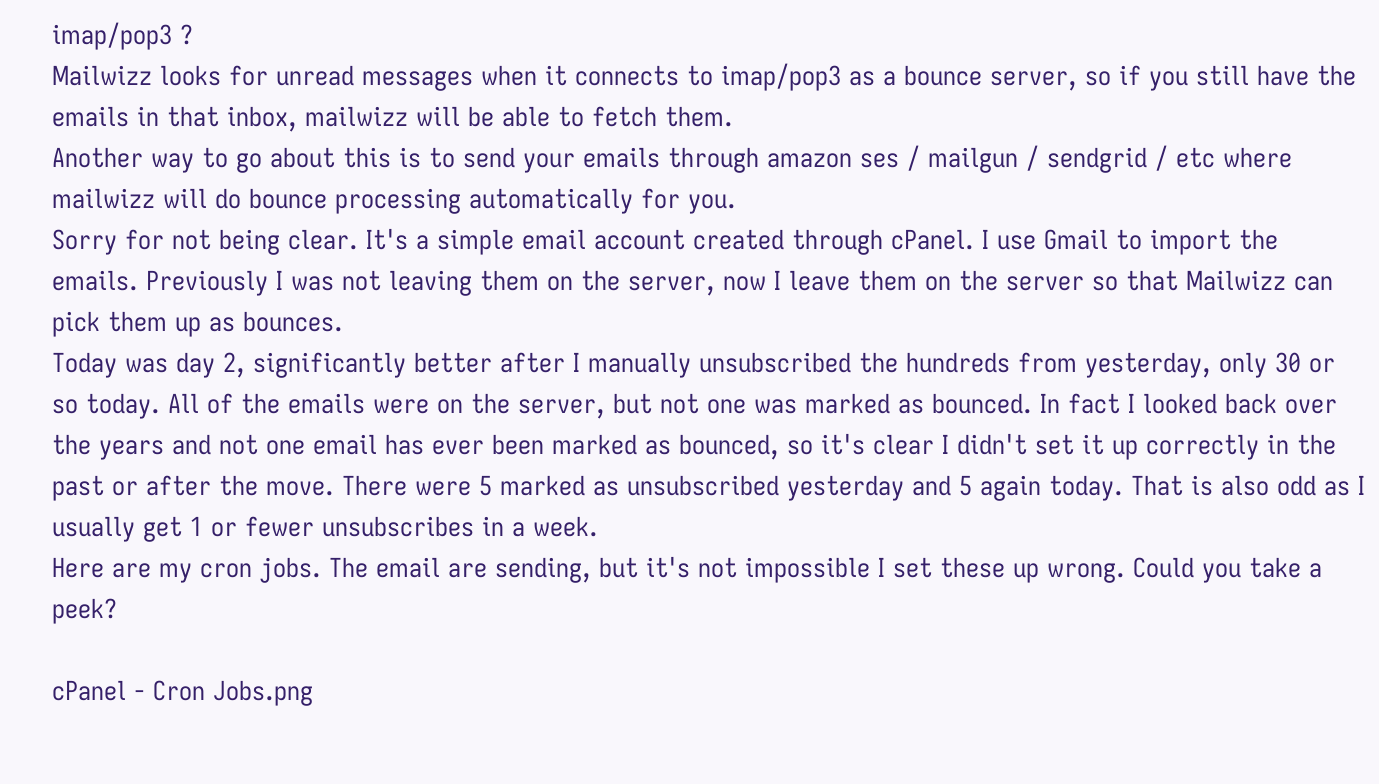imap/pop3 ?
Mailwizz looks for unread messages when it connects to imap/pop3 as a bounce server, so if you still have the emails in that inbox, mailwizz will be able to fetch them.
Another way to go about this is to send your emails through amazon ses / mailgun / sendgrid / etc where mailwizz will do bounce processing automatically for you.
Sorry for not being clear. It's a simple email account created through cPanel. I use Gmail to import the emails. Previously I was not leaving them on the server, now I leave them on the server so that Mailwizz can pick them up as bounces.
Today was day 2, significantly better after I manually unsubscribed the hundreds from yesterday, only 30 or so today. All of the emails were on the server, but not one was marked as bounced. In fact I looked back over the years and not one email has ever been marked as bounced, so it's clear I didn't set it up correctly in the past or after the move. There were 5 marked as unsubscribed yesterday and 5 again today. That is also odd as I usually get 1 or fewer unsubscribes in a week.
Here are my cron jobs. The email are sending, but it's not impossible I set these up wrong. Could you take a peek?

cPanel - Cron Jobs.png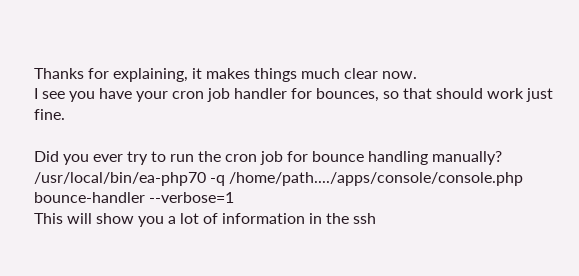Thanks for explaining, it makes things much clear now.
I see you have your cron job handler for bounces, so that should work just fine.

Did you ever try to run the cron job for bounce handling manually?
/usr/local/bin/ea-php70 -q /home/path..../apps/console/console.php bounce-handler --verbose=1
This will show you a lot of information in the ssh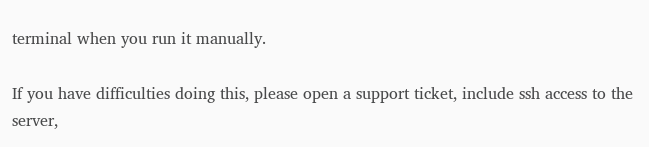terminal when you run it manually.

If you have difficulties doing this, please open a support ticket, include ssh access to the server,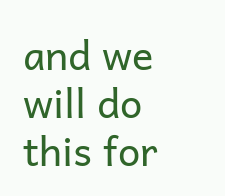and we will do this for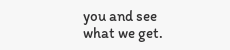you and see what we get.